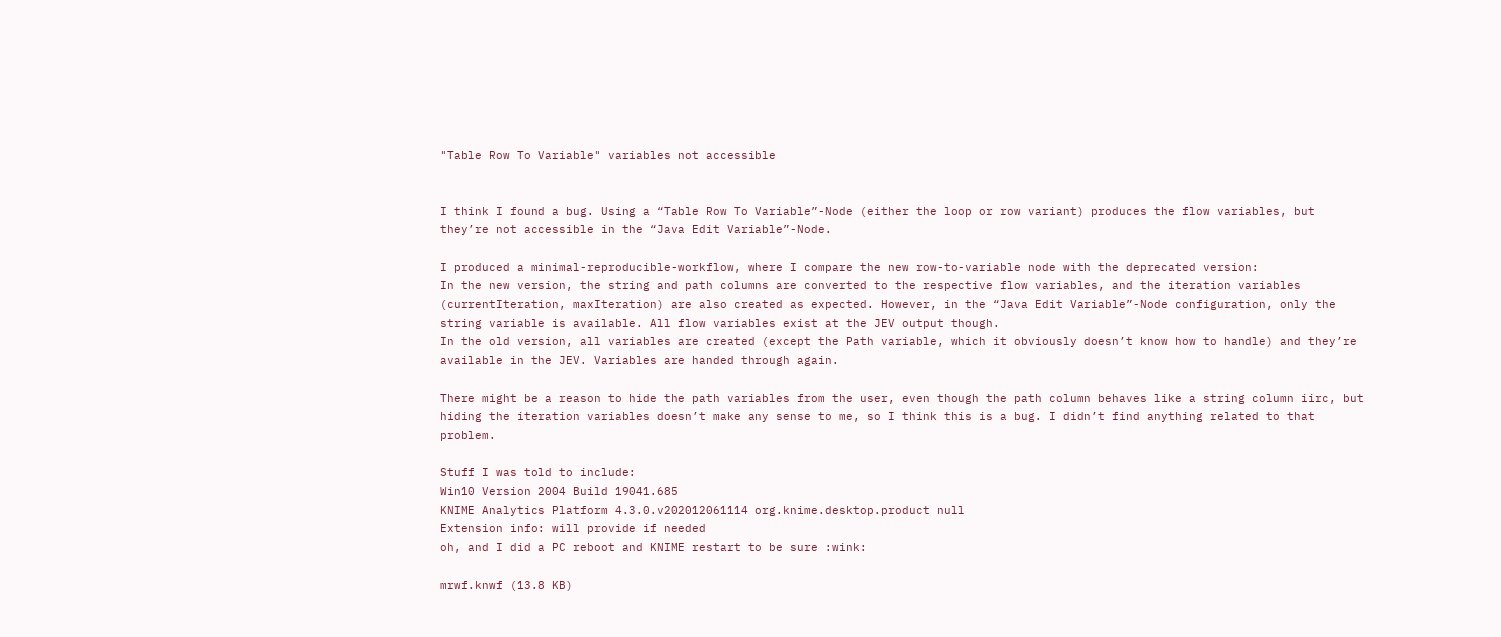"Table Row To Variable" variables not accessible


I think I found a bug. Using a “Table Row To Variable”-Node (either the loop or row variant) produces the flow variables, but they’re not accessible in the “Java Edit Variable”-Node.

I produced a minimal-reproducible-workflow, where I compare the new row-to-variable node with the deprecated version:
In the new version, the string and path columns are converted to the respective flow variables, and the iteration variables (currentIteration, maxIteration) are also created as expected. However, in the “Java Edit Variable”-Node configuration, only the string variable is available. All flow variables exist at the JEV output though.
In the old version, all variables are created (except the Path variable, which it obviously doesn’t know how to handle) and they’re available in the JEV. Variables are handed through again.

There might be a reason to hide the path variables from the user, even though the path column behaves like a string column iirc, but hiding the iteration variables doesn’t make any sense to me, so I think this is a bug. I didn’t find anything related to that problem.

Stuff I was told to include:
Win10 Version 2004 Build 19041.685
KNIME Analytics Platform 4.3.0.v202012061114 org.knime.desktop.product null
Extension info: will provide if needed
oh, and I did a PC reboot and KNIME restart to be sure :wink:

mrwf.knwf (13.8 KB)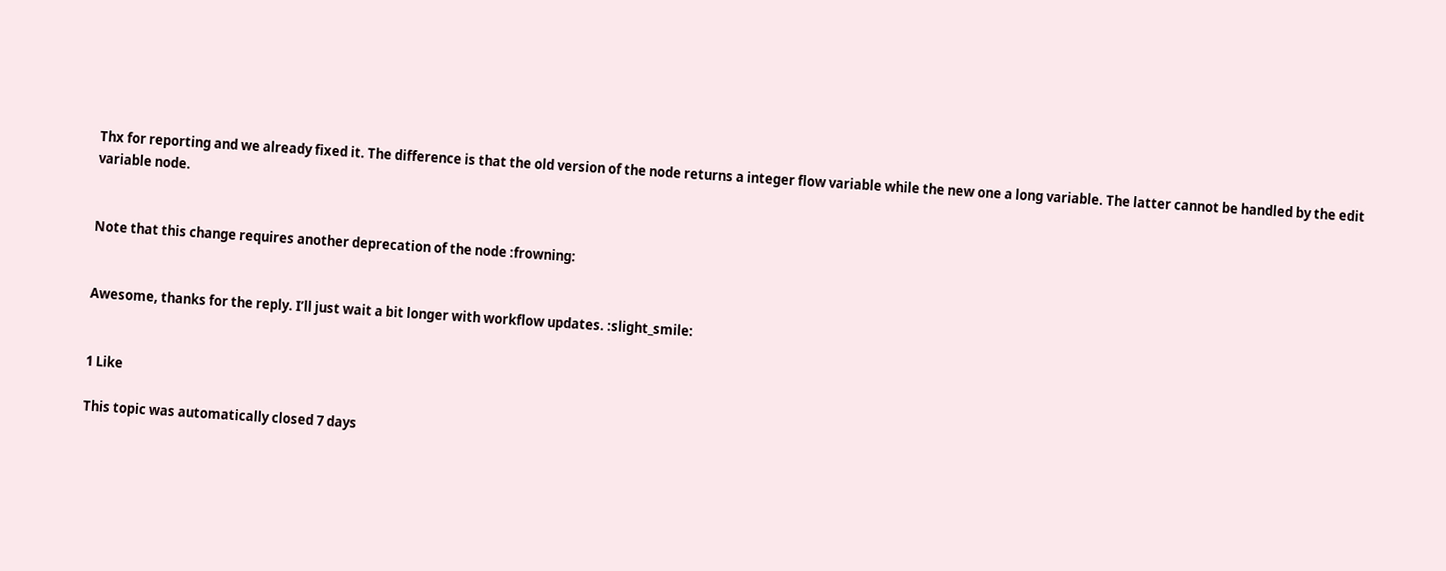Thx for reporting and we already fixed it. The difference is that the old version of the node returns a integer flow variable while the new one a long variable. The latter cannot be handled by the edit variable node.


Note that this change requires another deprecation of the node :frowning:


Awesome, thanks for the reply. I’ll just wait a bit longer with workflow updates. :slight_smile:


1 Like

This topic was automatically closed 7 days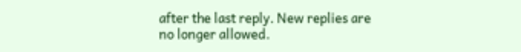after the last reply. New replies are no longer allowed.